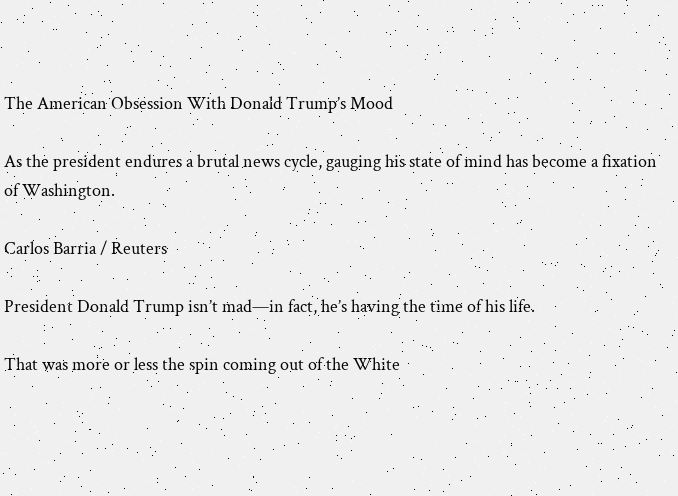The American Obsession With Donald Trump’s Mood

As the president endures a brutal news cycle, gauging his state of mind has become a fixation of Washington.

Carlos Barria / Reuters

President Donald Trump isn’t mad—in fact, he’s having the time of his life.

That was more or less the spin coming out of the White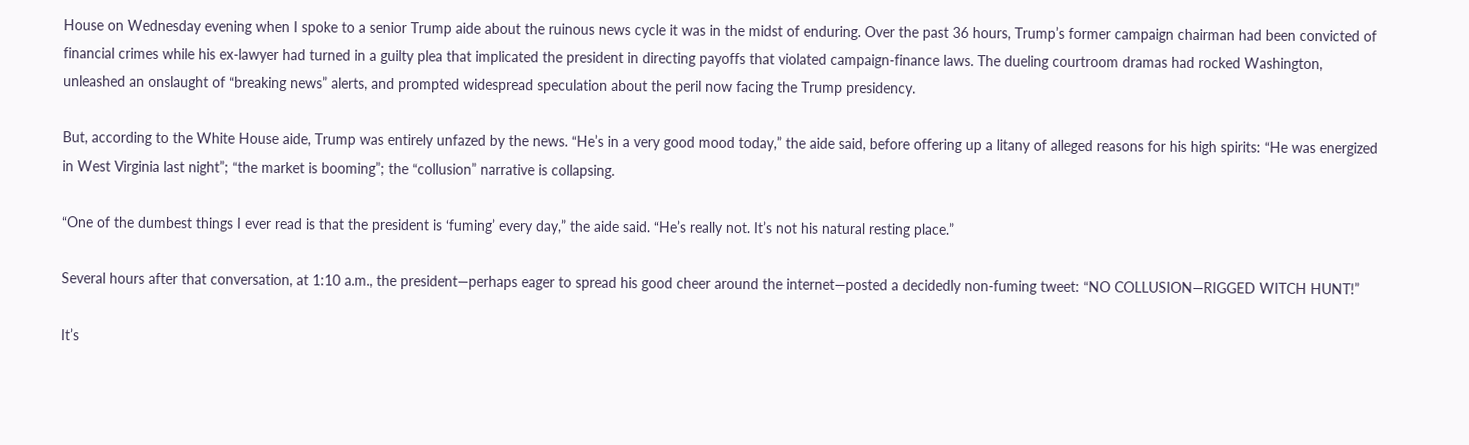House on Wednesday evening when I spoke to a senior Trump aide about the ruinous news cycle it was in the midst of enduring. Over the past 36 hours, Trump’s former campaign chairman had been convicted of financial crimes while his ex-lawyer had turned in a guilty plea that implicated the president in directing payoffs that violated campaign-finance laws. The dueling courtroom dramas had rocked Washington, unleashed an onslaught of “breaking news” alerts, and prompted widespread speculation about the peril now facing the Trump presidency.

But, according to the White House aide, Trump was entirely unfazed by the news. “He’s in a very good mood today,” the aide said, before offering up a litany of alleged reasons for his high spirits: “He was energized in West Virginia last night”; “the market is booming”; the “collusion” narrative is collapsing.

“One of the dumbest things I ever read is that the president is ‘fuming’ every day,” the aide said. “He’s really not. It’s not his natural resting place.”

Several hours after that conversation, at 1:10 a.m., the president—perhaps eager to spread his good cheer around the internet—posted a decidedly non-fuming tweet: “NO COLLUSION—RIGGED WITCH HUNT!”

It’s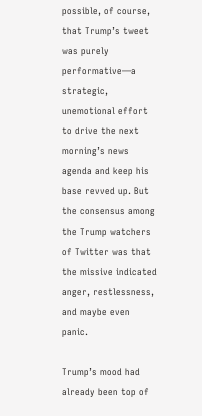possible, of course, that Trump’s tweet was purely performative—a strategic, unemotional effort to drive the next morning’s news agenda and keep his base revved up. But the consensus among the Trump watchers of Twitter was that the missive indicated anger, restlessness, and maybe even panic.

Trump’s mood had already been top of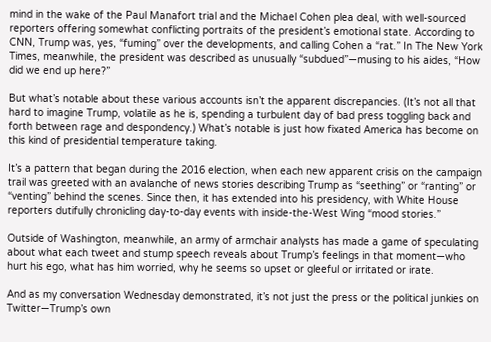mind in the wake of the Paul Manafort trial and the Michael Cohen plea deal, with well-sourced reporters offering somewhat conflicting portraits of the president’s emotional state. According to CNN, Trump was, yes, “fuming” over the developments, and calling Cohen a “rat.” In The New York Times, meanwhile, the president was described as unusually “subdued”—musing to his aides, “How did we end up here?”

But what’s notable about these various accounts isn’t the apparent discrepancies. (It’s not all that hard to imagine Trump, volatile as he is, spending a turbulent day of bad press toggling back and forth between rage and despondency.) What’s notable is just how fixated America has become on this kind of presidential temperature taking.

It’s a pattern that began during the 2016 election, when each new apparent crisis on the campaign trail was greeted with an avalanche of news stories describing Trump as “seething” or “ranting” or “venting” behind the scenes. Since then, it has extended into his presidency, with White House reporters dutifully chronicling day-to-day events with inside-the-West Wing “mood stories.”

Outside of Washington, meanwhile, an army of armchair analysts has made a game of speculating about what each tweet and stump speech reveals about Trump’s feelings in that moment—who hurt his ego, what has him worried, why he seems so upset or gleeful or irritated or irate.

And as my conversation Wednesday demonstrated, it’s not just the press or the political junkies on Twitter—Trump’s own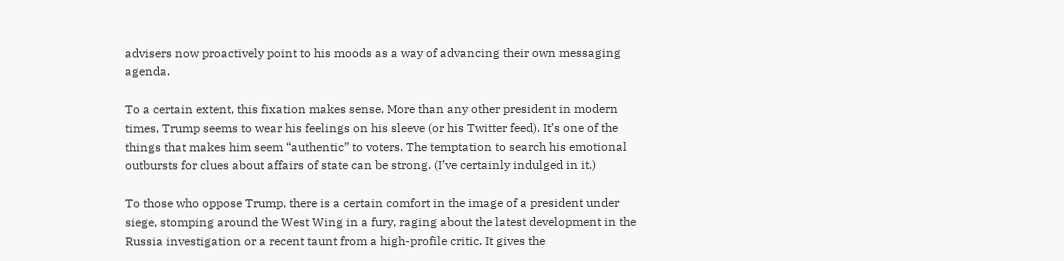advisers now proactively point to his moods as a way of advancing their own messaging agenda.

To a certain extent, this fixation makes sense. More than any other president in modern times, Trump seems to wear his feelings on his sleeve (or his Twitter feed). It’s one of the things that makes him seem “authentic” to voters. The temptation to search his emotional outbursts for clues about affairs of state can be strong. (I’ve certainly indulged in it.)

To those who oppose Trump, there is a certain comfort in the image of a president under siege, stomping around the West Wing in a fury, raging about the latest development in the Russia investigation or a recent taunt from a high-profile critic. It gives the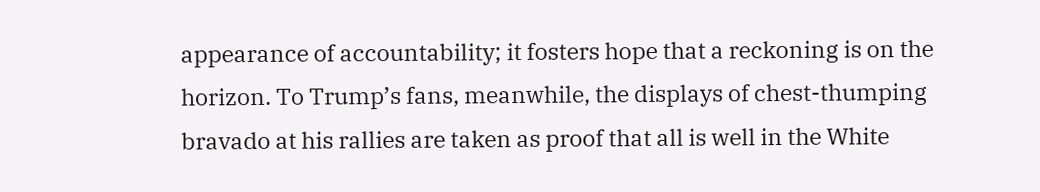appearance of accountability; it fosters hope that a reckoning is on the horizon. To Trump’s fans, meanwhile, the displays of chest-thumping bravado at his rallies are taken as proof that all is well in the White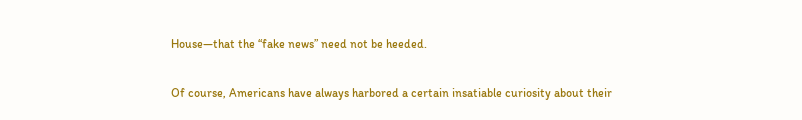House—that the “fake news” need not be heeded.

Of course, Americans have always harbored a certain insatiable curiosity about their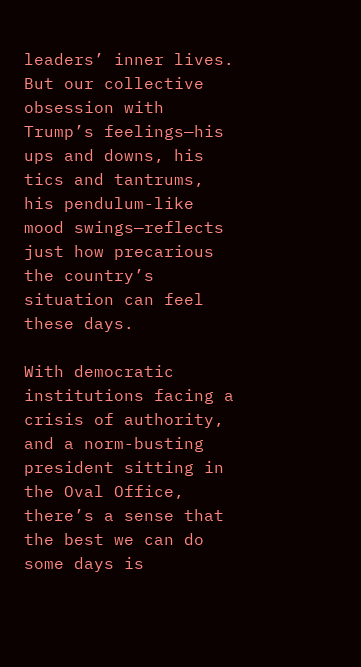leaders’ inner lives. But our collective obsession with Trump’s feelings—his ups and downs, his tics and tantrums, his pendulum-like mood swings—reflects just how precarious the country’s situation can feel these days.

With democratic institutions facing a crisis of authority, and a norm-busting president sitting in the Oval Office, there’s a sense that the best we can do some days is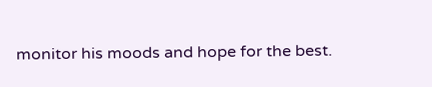monitor his moods and hope for the best.